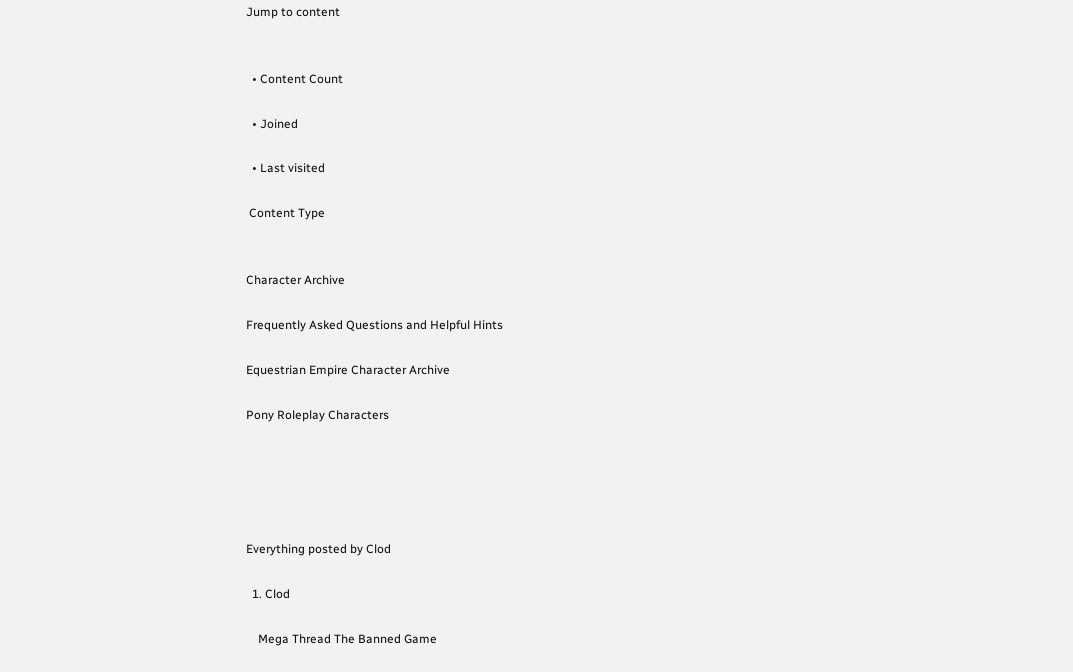Jump to content


  • Content Count

  • Joined

  • Last visited

 Content Type


Character Archive

Frequently Asked Questions and Helpful Hints

Equestrian Empire Character Archive

Pony Roleplay Characters





Everything posted by Clod

  1. Clod

    Mega Thread The Banned Game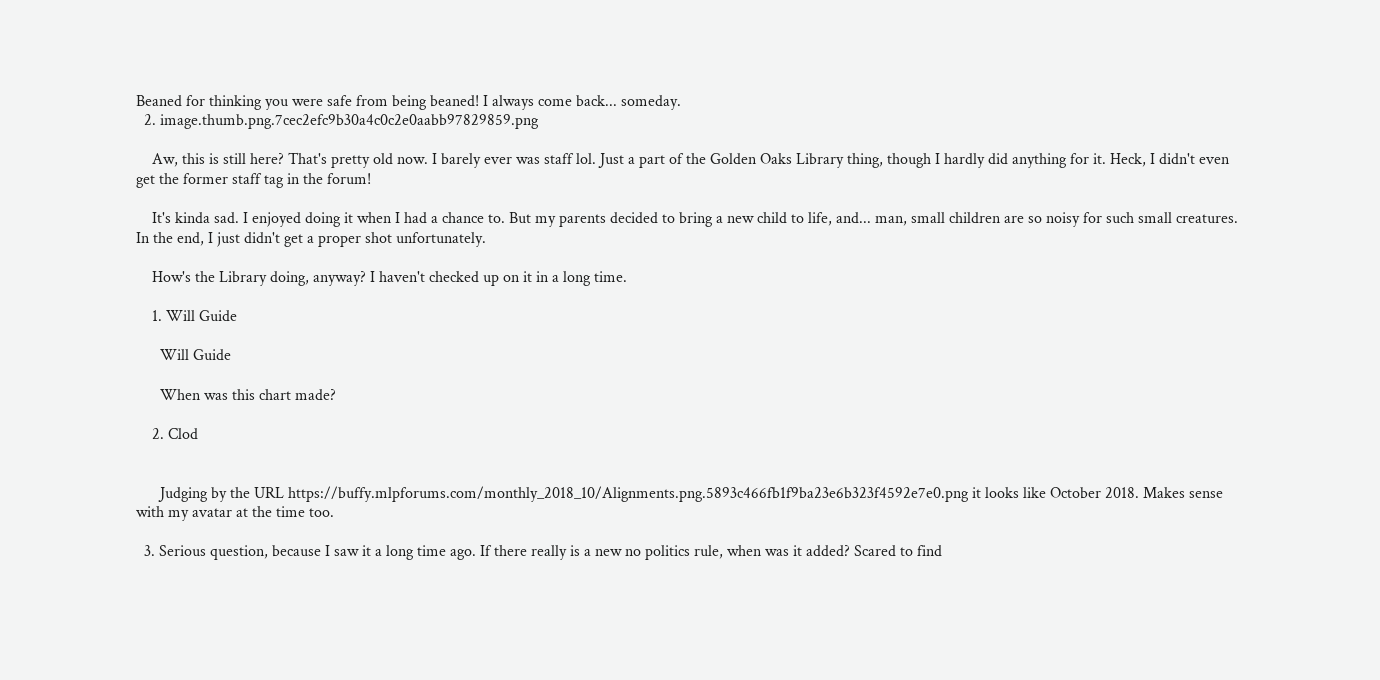Beaned for thinking you were safe from being beaned! I always come back... someday.
  2. image.thumb.png.7cec2efc9b30a4c0c2e0aabb97829859.png

    Aw, this is still here? That's pretty old now. I barely ever was staff lol. Just a part of the Golden Oaks Library thing, though I hardly did anything for it. Heck, I didn't even get the former staff tag in the forum!

    It's kinda sad. I enjoyed doing it when I had a chance to. But my parents decided to bring a new child to life, and... man, small children are so noisy for such small creatures. In the end, I just didn't get a proper shot unfortunately.

    How's the Library doing, anyway? I haven't checked up on it in a long time.

    1. Will Guide

      Will Guide

      When was this chart made?

    2. Clod


      Judging by the URL https://buffy.mlpforums.com/monthly_2018_10/Alignments.png.5893c466fb1f9ba23e6b323f4592e7e0.png it looks like October 2018. Makes sense with my avatar at the time too.

  3. Serious question, because I saw it a long time ago. If there really is a new no politics rule, when was it added? Scared to find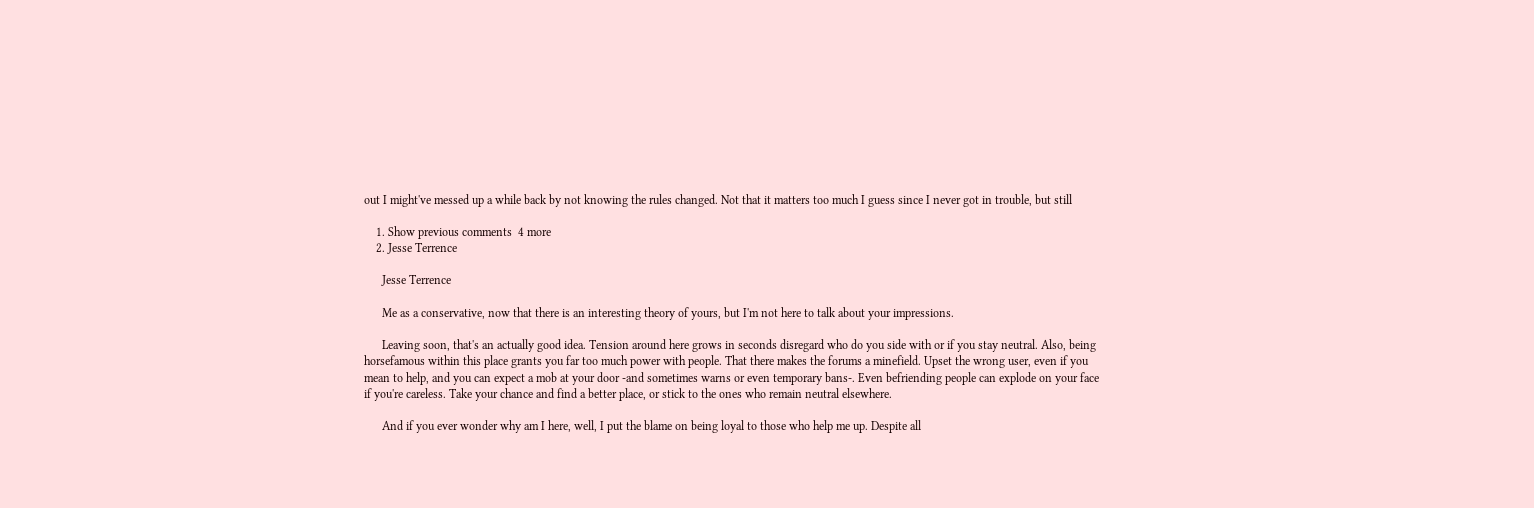out I might've messed up a while back by not knowing the rules changed. Not that it matters too much I guess since I never got in trouble, but still

    1. Show previous comments  4 more
    2. Jesse Terrence

      Jesse Terrence

      Me as a conservative, now that there is an interesting theory of yours, but I'm not here to talk about your impressions.

      Leaving soon, that's an actually good idea. Tension around here grows in seconds disregard who do you side with or if you stay neutral. Also, being horsefamous within this place grants you far too much power with people. That there makes the forums a minefield. Upset the wrong user, even if you mean to help, and you can expect a mob at your door -and sometimes warns or even temporary bans-. Even befriending people can explode on your face if you're careless. Take your chance and find a better place, or stick to the ones who remain neutral elsewhere.

      And if you ever wonder why am I here, well, I put the blame on being loyal to those who help me up. Despite all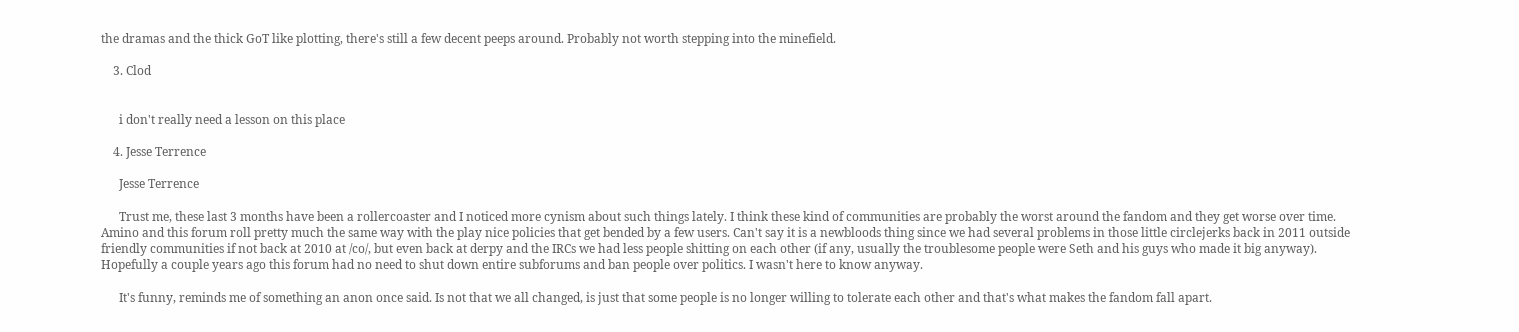the dramas and the thick GoT like plotting, there's still a few decent peeps around. Probably not worth stepping into the minefield.

    3. Clod


      i don't really need a lesson on this place

    4. Jesse Terrence

      Jesse Terrence

      Trust me, these last 3 months have been a rollercoaster and I noticed more cynism about such things lately. I think these kind of communities are probably the worst around the fandom and they get worse over time. Amino and this forum roll pretty much the same way with the play nice policies that get bended by a few users. Can't say it is a newbloods thing since we had several problems in those little circlejerks back in 2011 outside friendly communities if not back at 2010 at /co/, but even back at derpy and the IRCs we had less people shitting on each other (if any, usually the troublesome people were Seth and his guys who made it big anyway). Hopefully a couple years ago this forum had no need to shut down entire subforums and ban people over politics. I wasn't here to know anyway.

      It's funny, reminds me of something an anon once said. Is not that we all changed, is just that some people is no longer willing to tolerate each other and that's what makes the fandom fall apart.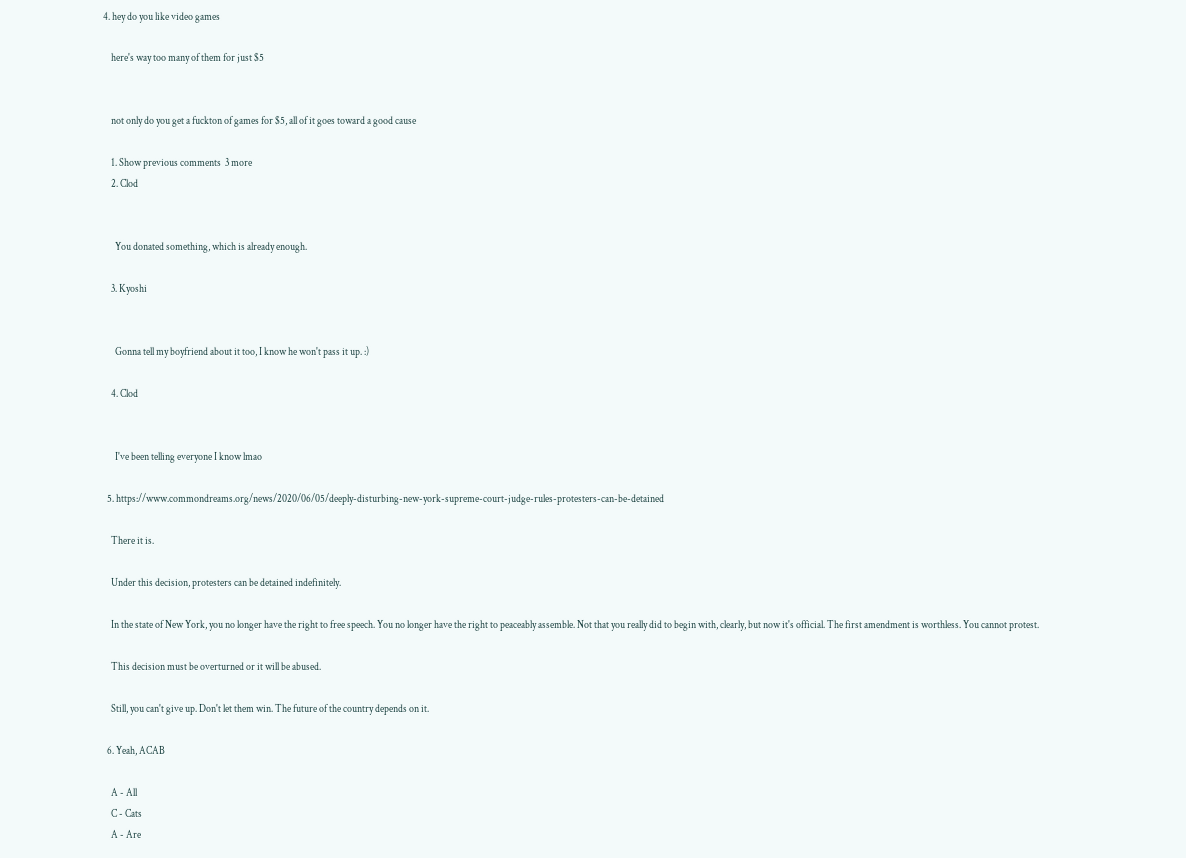4. hey do you like video games

    here's way too many of them for just $5


    not only do you get a fuckton of games for $5, all of it goes toward a good cause

    1. Show previous comments  3 more
    2. Clod


      You donated something, which is already enough.

    3. Kyoshi


      Gonna tell my boyfriend about it too, I know he won't pass it up. :)

    4. Clod


      I've been telling everyone I know lmao

  5. https://www.commondreams.org/news/2020/06/05/deeply-disturbing-new-york-supreme-court-judge-rules-protesters-can-be-detained

    There it is.

    Under this decision, protesters can be detained indefinitely.

    In the state of New York, you no longer have the right to free speech. You no longer have the right to peaceably assemble. Not that you really did to begin with, clearly, but now it's official. The first amendment is worthless. You cannot protest.

    This decision must be overturned or it will be abused.

    Still, you can't give up. Don't let them win. The future of the country depends on it.

  6. Yeah, ACAB

    A - All
    C - Cats
    A - Are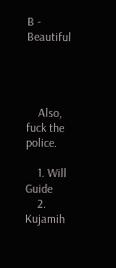B - Beautiful




    Also, fuck the police.

    1. Will Guide
    2. Kujamih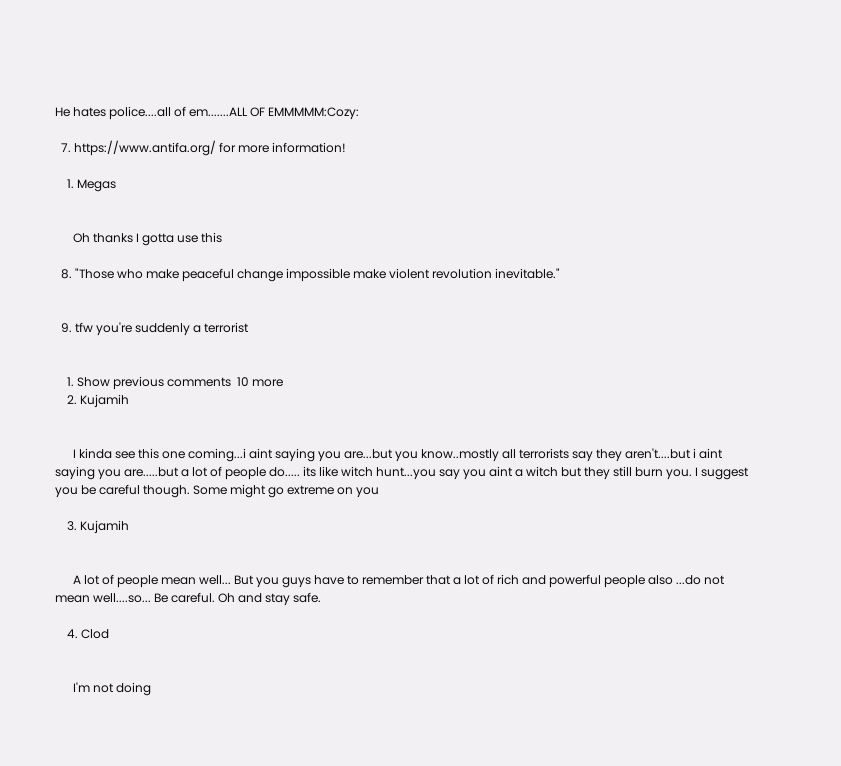He hates police....all of em.......ALL OF EMMMMM:Cozy:

  7. https://www.antifa.org/ for more information!

    1. Megas


      Oh thanks I gotta use this

  8. "Those who make peaceful change impossible make violent revolution inevitable."


  9. tfw you're suddenly a terrorist


    1. Show previous comments  10 more
    2. Kujamih


      I kinda see this one coming...i aint saying you are...but you know..mostly all terrorists say they aren't....but i aint saying you are.....but a lot of people do..... its like witch hunt...you say you aint a witch but they still burn you. I suggest you be careful though. Some might go extreme on you

    3. Kujamih


      A lot of people mean well... But you guys have to remember that a lot of rich and powerful people also ...do not mean well....so... Be careful. Oh and stay safe.

    4. Clod


      I'm not doing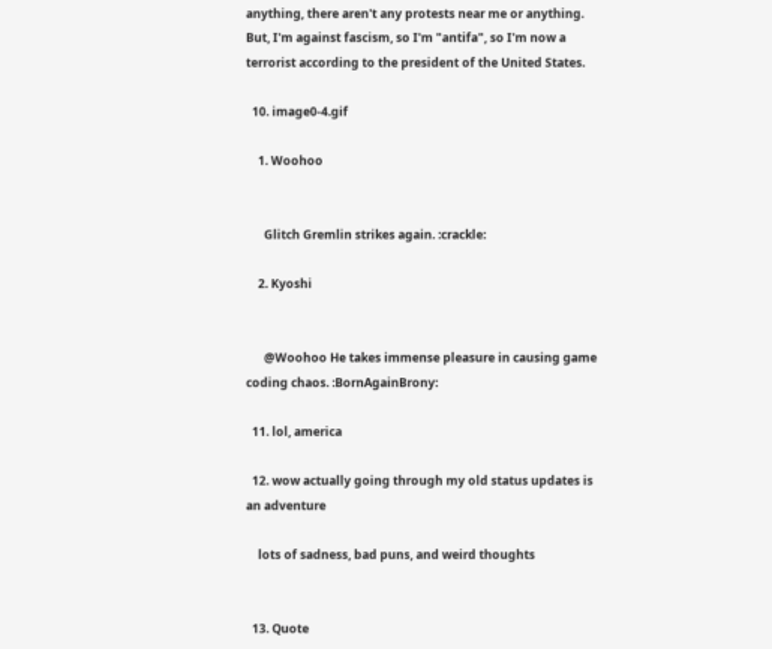anything, there aren't any protests near me or anything. But, I'm against fascism, so I'm "antifa", so I'm now a terrorist according to the president of the United States.

  10. image0-4.gif

    1. Woohoo


      Glitch Gremlin strikes again. :crackle:

    2. Kyoshi


      @Woohoo He takes immense pleasure in causing game coding chaos. :BornAgainBrony:

  11. lol, america

  12. wow actually going through my old status updates is an adventure

    lots of sadness, bad puns, and weird thoughts


  13. Quote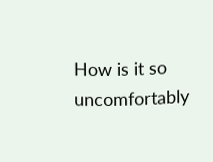How is it so uncomfortably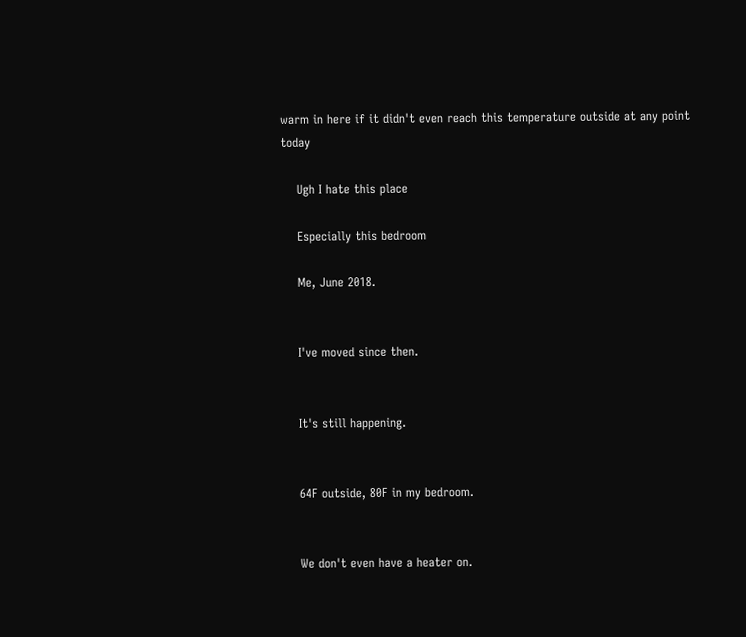warm in here if it didn't even reach this temperature outside at any point today

    Ugh I hate this place

    Especially this bedroom

    Me, June 2018.


    I've moved since then.


    It's still happening.


    64F outside, 80F in my bedroom.


    We don't even have a heater on.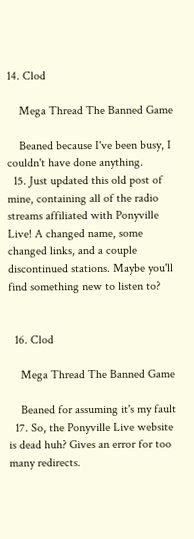14. Clod

    Mega Thread The Banned Game

    Beaned because I've been busy, I couldn't have done anything.
  15. Just updated this old post of mine, containing all of the radio streams affiliated with Ponyville Live! A changed name, some changed links, and a couple discontinued stations. Maybe you'll find something new to listen to?


  16. Clod

    Mega Thread The Banned Game

    Beaned for assuming it's my fault
  17. So, the Ponyville Live website is dead huh? Gives an error for too many redirects.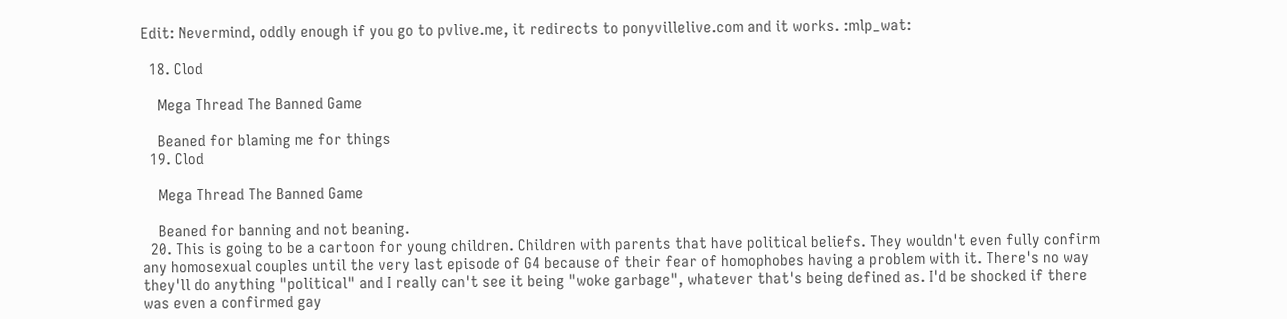Edit: Nevermind, oddly enough if you go to pvlive.me, it redirects to ponyvillelive.com and it works. :mlp_wat:

  18. Clod

    Mega Thread The Banned Game

    Beaned for blaming me for things
  19. Clod

    Mega Thread The Banned Game

    Beaned for banning and not beaning.
  20. This is going to be a cartoon for young children. Children with parents that have political beliefs. They wouldn't even fully confirm any homosexual couples until the very last episode of G4 because of their fear of homophobes having a problem with it. There's no way they'll do anything "political" and I really can't see it being "woke garbage", whatever that's being defined as. I'd be shocked if there was even a confirmed gay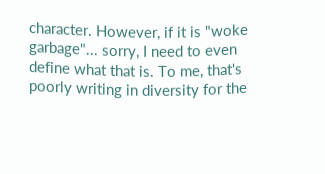character. However, if it is "woke garbage"... sorry, I need to even define what that is. To me, that's poorly writing in diversity for the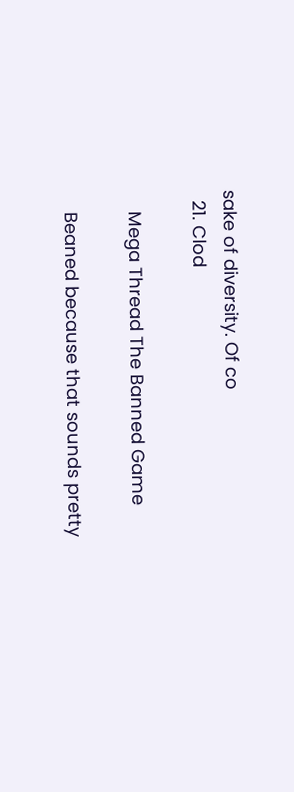sake of diversity. Of co
  21. Clod

    Mega Thread The Banned Game

    Beaned because that sounds pretty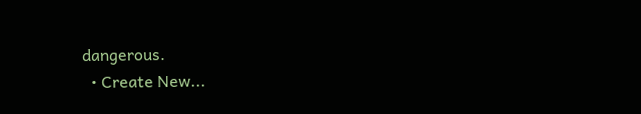dangerous.
  • Create New...